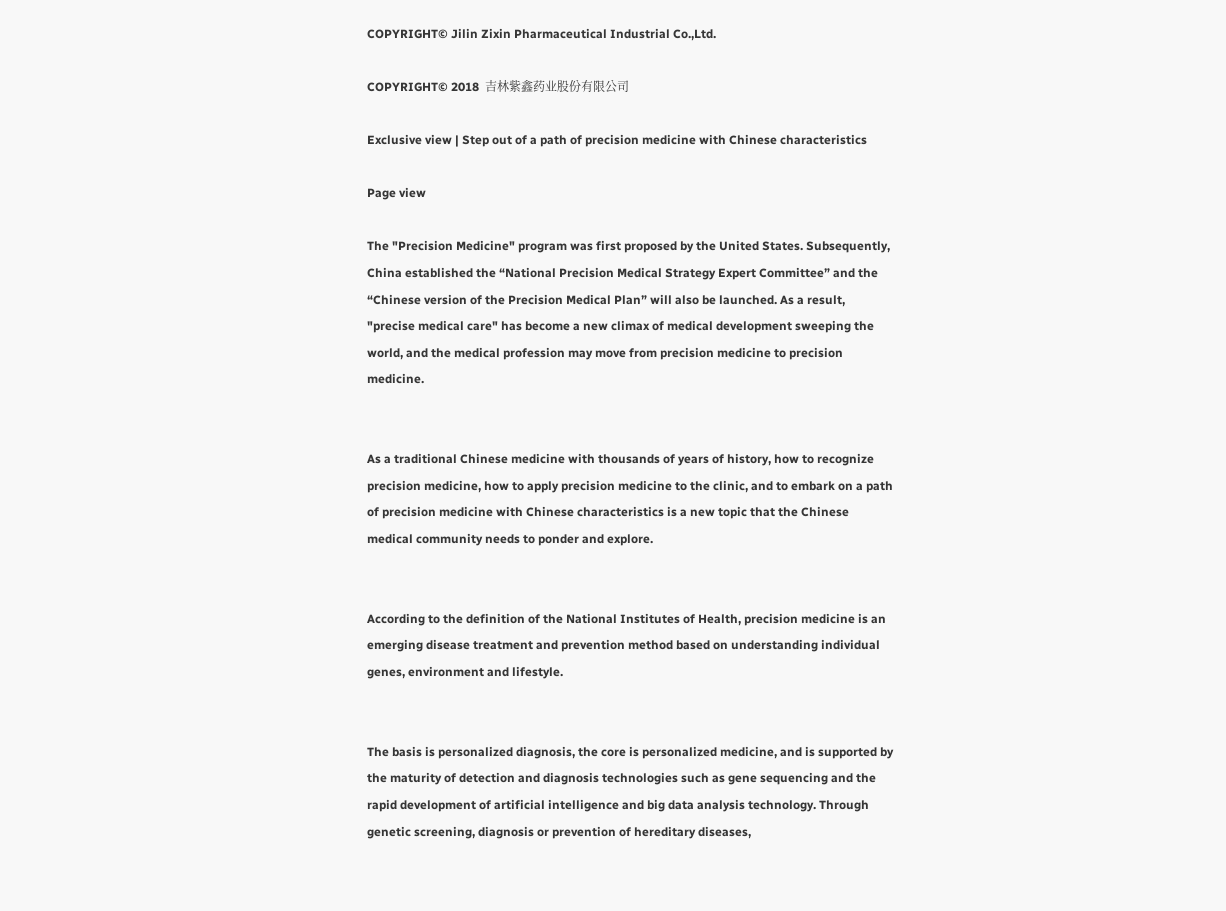COPYRIGHT© Jilin Zixin Pharmaceutical Industrial Co.,Ltd.

COPYRIGHT© 2018  吉林紫鑫药业股份有限公司

Exclusive view | Step out of a path of precision medicine with Chinese characteristics

Page view

The "Precision Medicine" program was first proposed by the United States. Subsequently, China established the “National Precision Medical Strategy Expert Committee” and the “Chinese version of the Precision Medical Plan” will also be launched. As a result, "precise medical care" has become a new climax of medical development sweeping the world, and the medical profession may move from precision medicine to precision medicine.


As a traditional Chinese medicine with thousands of years of history, how to recognize precision medicine, how to apply precision medicine to the clinic, and to embark on a path of precision medicine with Chinese characteristics is a new topic that the Chinese medical community needs to ponder and explore.


According to the definition of the National Institutes of Health, precision medicine is an emerging disease treatment and prevention method based on understanding individual genes, environment and lifestyle.


The basis is personalized diagnosis, the core is personalized medicine, and is supported by the maturity of detection and diagnosis technologies such as gene sequencing and the rapid development of artificial intelligence and big data analysis technology. Through genetic screening, diagnosis or prevention of hereditary diseases,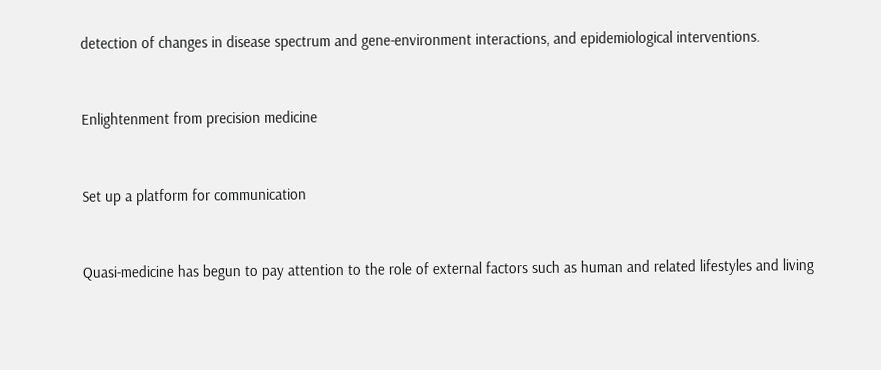detection of changes in disease spectrum and gene-environment interactions, and epidemiological interventions.


Enlightenment from precision medicine


Set up a platform for communication


Quasi-medicine has begun to pay attention to the role of external factors such as human and related lifestyles and living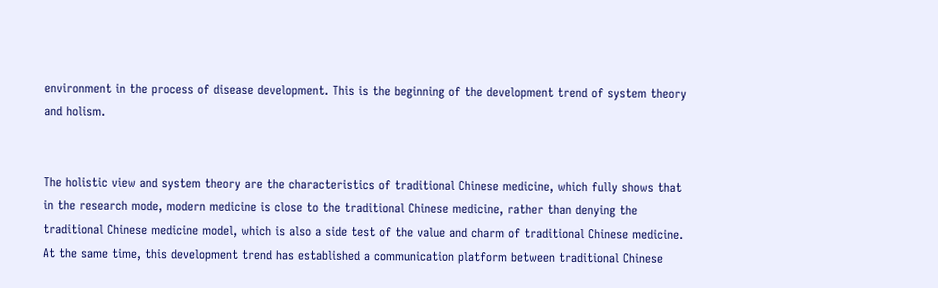environment in the process of disease development. This is the beginning of the development trend of system theory and holism.


The holistic view and system theory are the characteristics of traditional Chinese medicine, which fully shows that in the research mode, modern medicine is close to the traditional Chinese medicine, rather than denying the traditional Chinese medicine model, which is also a side test of the value and charm of traditional Chinese medicine. At the same time, this development trend has established a communication platform between traditional Chinese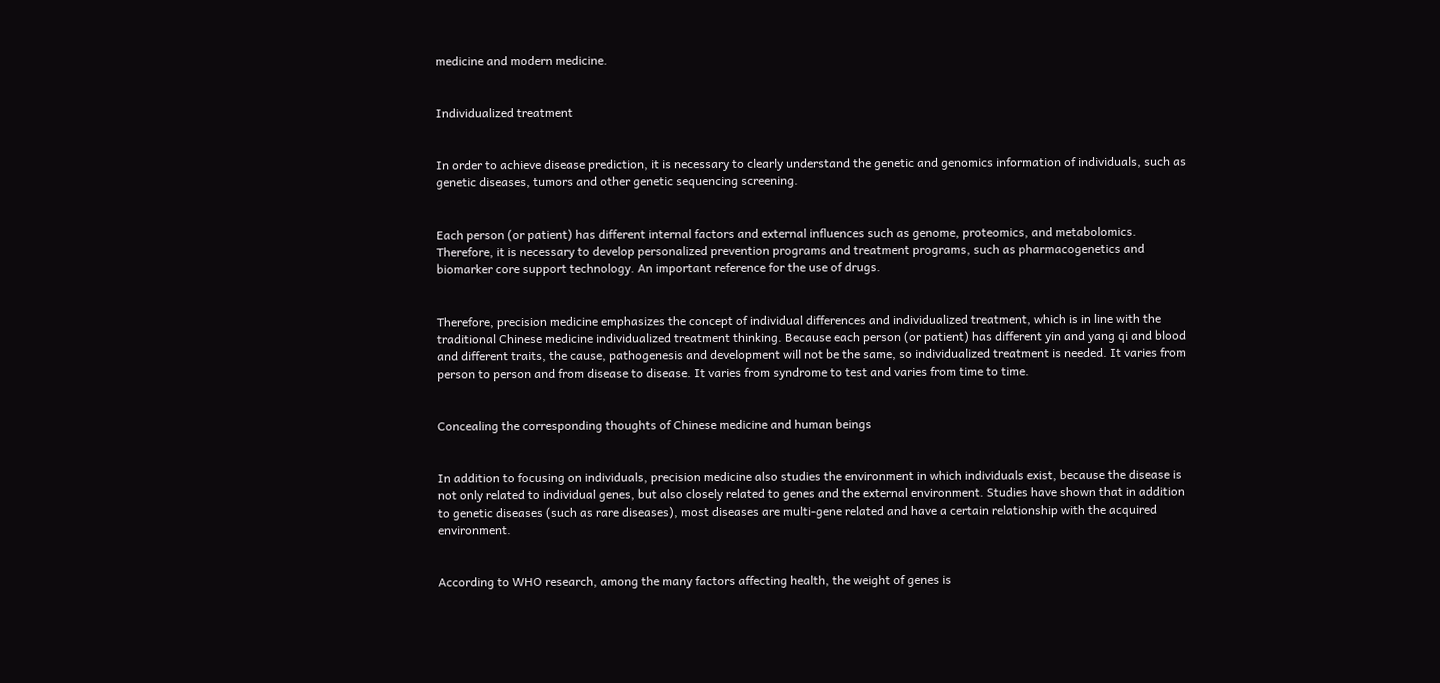medicine and modern medicine.


Individualized treatment


In order to achieve disease prediction, it is necessary to clearly understand the genetic and genomics information of individuals, such as genetic diseases, tumors and other genetic sequencing screening.


Each person (or patient) has different internal factors and external influences such as genome, proteomics, and metabolomics. Therefore, it is necessary to develop personalized prevention programs and treatment programs, such as pharmacogenetics and biomarker core support technology. An important reference for the use of drugs.


Therefore, precision medicine emphasizes the concept of individual differences and individualized treatment, which is in line with the traditional Chinese medicine individualized treatment thinking. Because each person (or patient) has different yin and yang qi and blood and different traits, the cause, pathogenesis and development will not be the same, so individualized treatment is needed. It varies from person to person and from disease to disease. It varies from syndrome to test and varies from time to time.


Concealing the corresponding thoughts of Chinese medicine and human beings


In addition to focusing on individuals, precision medicine also studies the environment in which individuals exist, because the disease is not only related to individual genes, but also closely related to genes and the external environment. Studies have shown that in addition to genetic diseases (such as rare diseases), most diseases are multi-gene related and have a certain relationship with the acquired environment.


According to WHO research, among the many factors affecting health, the weight of genes is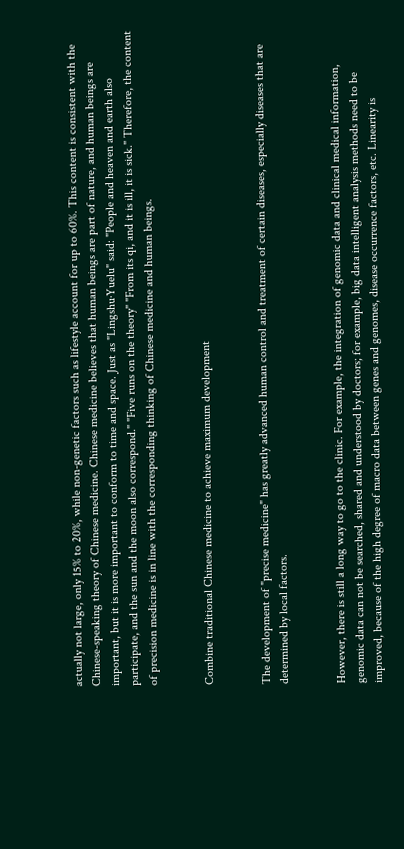actually not large, only 15% to 20%, while non-genetic factors such as lifestyle account for up to 60%. This content is consistent with the Chinese-speaking theory of Chinese medicine. Chinese medicine believes that human beings are part of nature, and human beings are important, but it is more important to conform to time and space. Just as "Lingshu·Yuelu" said: "People and heaven and earth also participate, and the sun and the moon also correspond." "Five runs on the theory" "From its qi, and it is ill, it is sick." Therefore, the content of precision medicine is in line with the corresponding thinking of Chinese medicine and human beings.


Combine traditional Chinese medicine to achieve maximum development


The development of "precise medicine" has greatly advanced human control and treatment of certain diseases, especially diseases that are determined by local factors.


However, there is still a long way to go to the clinic. For example, the integration of genomic data and clinical medical information, genomic data can not be searched, shared and understood by doctors; for example, big data intelligent analysis methods need to be improved, because of the high degree of macro data between genes and genomes, disease occurrence factors, etc. Linearity is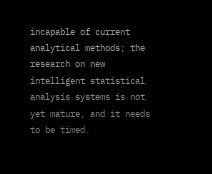incapable of current analytical methods; the research on new intelligent statistical analysis systems is not yet mature, and it needs to be timed.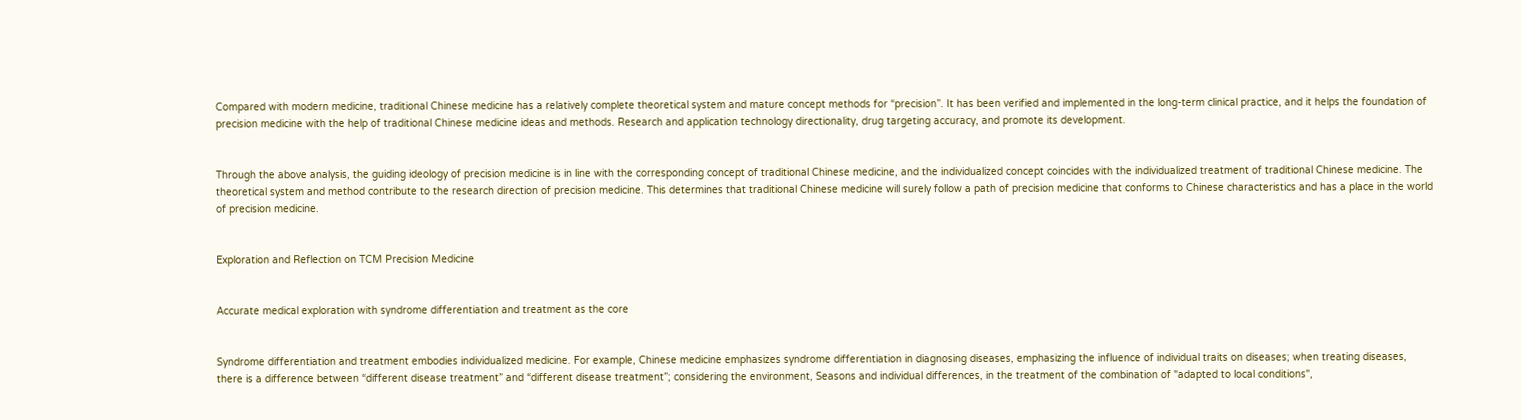Compared with modern medicine, traditional Chinese medicine has a relatively complete theoretical system and mature concept methods for “precision”. It has been verified and implemented in the long-term clinical practice, and it helps the foundation of precision medicine with the help of traditional Chinese medicine ideas and methods. Research and application technology directionality, drug targeting accuracy, and promote its development.


Through the above analysis, the guiding ideology of precision medicine is in line with the corresponding concept of traditional Chinese medicine, and the individualized concept coincides with the individualized treatment of traditional Chinese medicine. The theoretical system and method contribute to the research direction of precision medicine. This determines that traditional Chinese medicine will surely follow a path of precision medicine that conforms to Chinese characteristics and has a place in the world of precision medicine.


Exploration and Reflection on TCM Precision Medicine


Accurate medical exploration with syndrome differentiation and treatment as the core


Syndrome differentiation and treatment embodies individualized medicine. For example, Chinese medicine emphasizes syndrome differentiation in diagnosing diseases, emphasizing the influence of individual traits on diseases; when treating diseases, there is a difference between “different disease treatment” and “different disease treatment”; considering the environment, Seasons and individual differences, in the treatment of the combination of "adapted to local conditions",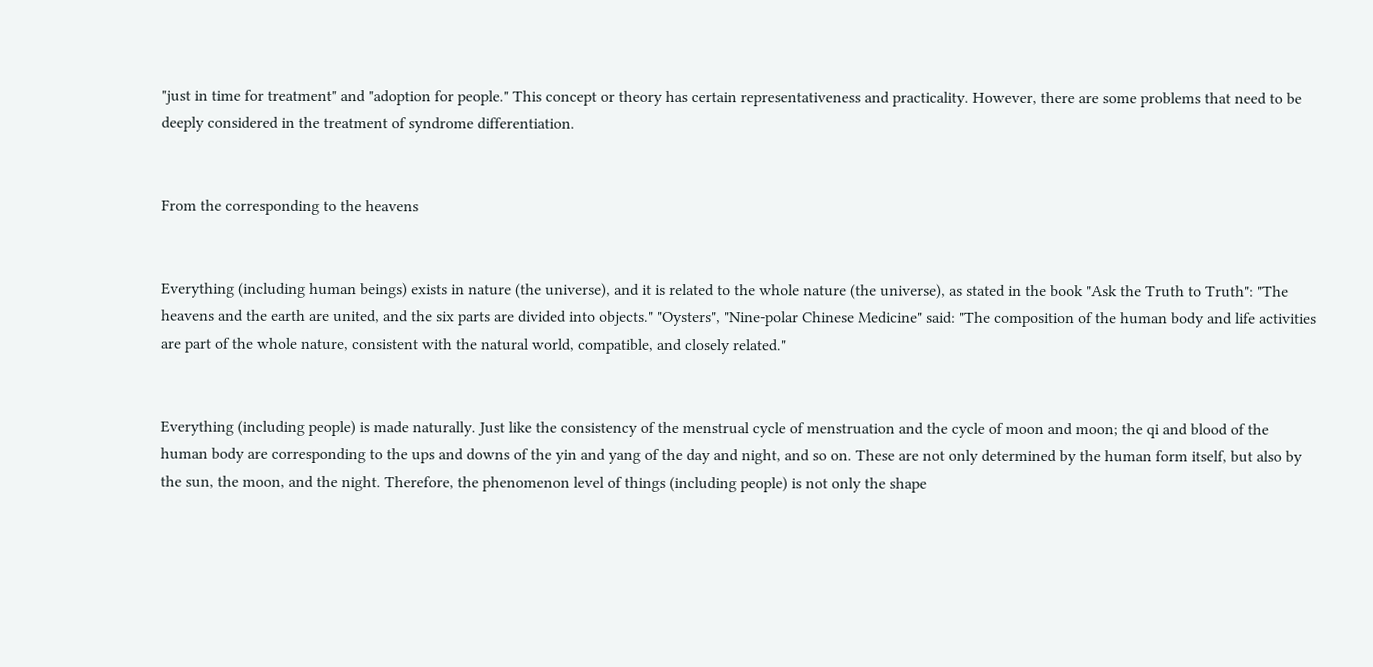"just in time for treatment" and "adoption for people." This concept or theory has certain representativeness and practicality. However, there are some problems that need to be deeply considered in the treatment of syndrome differentiation.


From the corresponding to the heavens


Everything (including human beings) exists in nature (the universe), and it is related to the whole nature (the universe), as stated in the book "Ask the Truth to Truth": "The heavens and the earth are united, and the six parts are divided into objects." "Oysters", "Nine-polar Chinese Medicine" said: "The composition of the human body and life activities are part of the whole nature, consistent with the natural world, compatible, and closely related."


Everything (including people) is made naturally. Just like the consistency of the menstrual cycle of menstruation and the cycle of moon and moon; the qi and blood of the human body are corresponding to the ups and downs of the yin and yang of the day and night, and so on. These are not only determined by the human form itself, but also by the sun, the moon, and the night. Therefore, the phenomenon level of things (including people) is not only the shape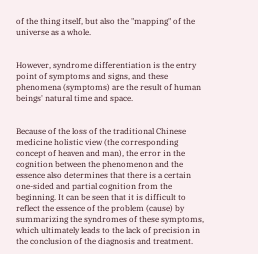of the thing itself, but also the "mapping" of the universe as a whole.


However, syndrome differentiation is the entry point of symptoms and signs, and these phenomena (symptoms) are the result of human beings' natural time and space.


Because of the loss of the traditional Chinese medicine holistic view (the corresponding concept of heaven and man), the error in the cognition between the phenomenon and the essence also determines that there is a certain one-sided and partial cognition from the beginning. It can be seen that it is difficult to reflect the essence of the problem (cause) by summarizing the syndromes of these symptoms, which ultimately leads to the lack of precision in the conclusion of the diagnosis and treatment.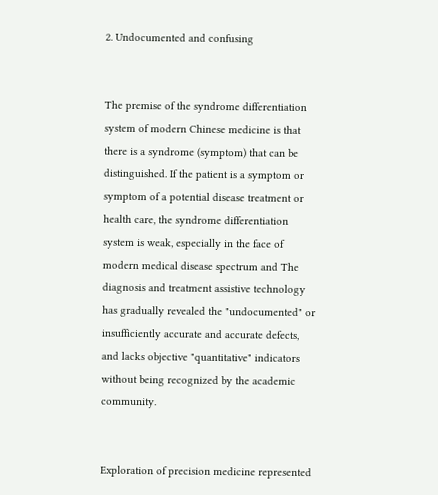2. Undocumented and confusing


The premise of the syndrome differentiation system of modern Chinese medicine is that there is a syndrome (symptom) that can be distinguished. If the patient is a symptom or symptom of a potential disease treatment or health care, the syndrome differentiation system is weak, especially in the face of modern medical disease spectrum and The diagnosis and treatment assistive technology has gradually revealed the "undocumented" or insufficiently accurate and accurate defects, and lacks objective "quantitative" indicators without being recognized by the academic community.


Exploration of precision medicine represented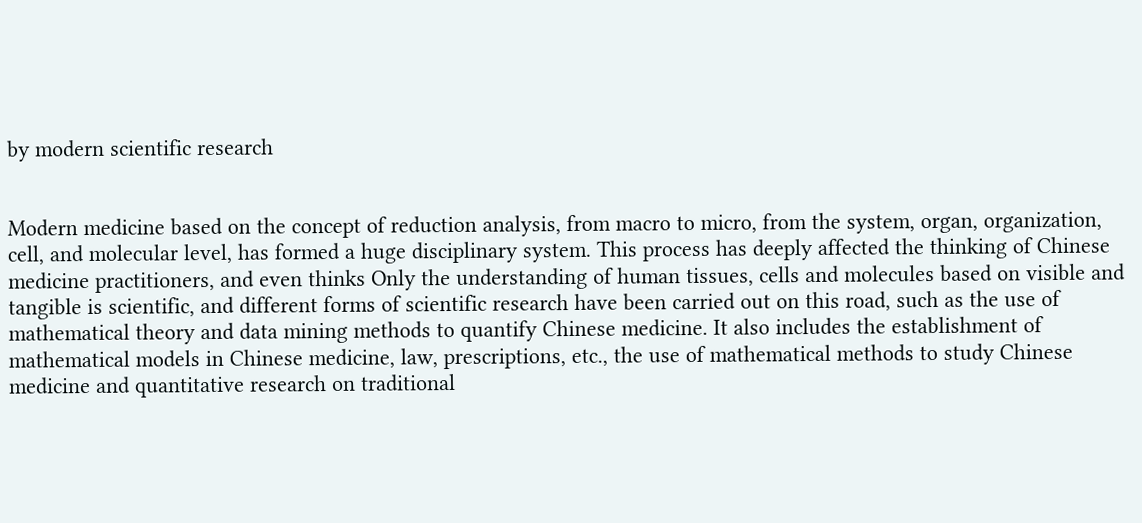by modern scientific research


Modern medicine based on the concept of reduction analysis, from macro to micro, from the system, organ, organization, cell, and molecular level, has formed a huge disciplinary system. This process has deeply affected the thinking of Chinese medicine practitioners, and even thinks Only the understanding of human tissues, cells and molecules based on visible and tangible is scientific, and different forms of scientific research have been carried out on this road, such as the use of mathematical theory and data mining methods to quantify Chinese medicine. It also includes the establishment of mathematical models in Chinese medicine, law, prescriptions, etc., the use of mathematical methods to study Chinese medicine and quantitative research on traditional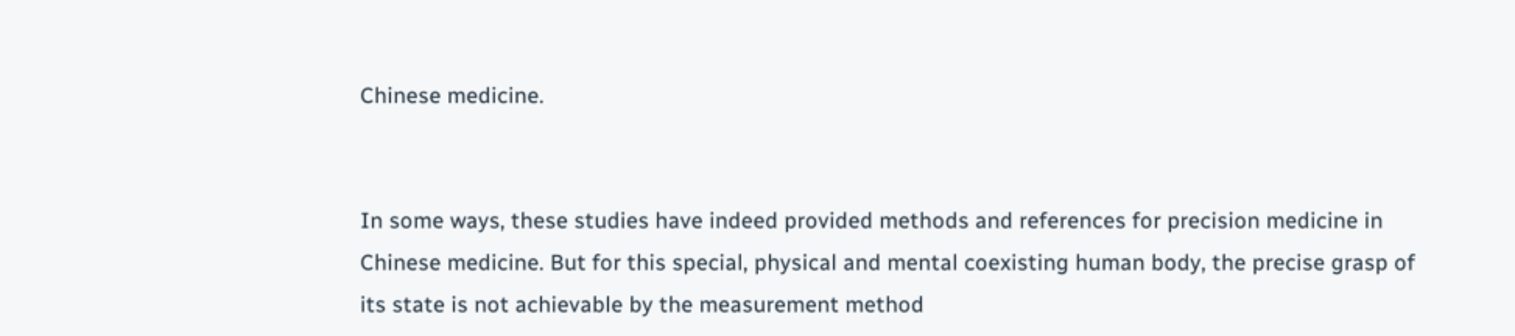Chinese medicine.


In some ways, these studies have indeed provided methods and references for precision medicine in Chinese medicine. But for this special, physical and mental coexisting human body, the precise grasp of its state is not achievable by the measurement method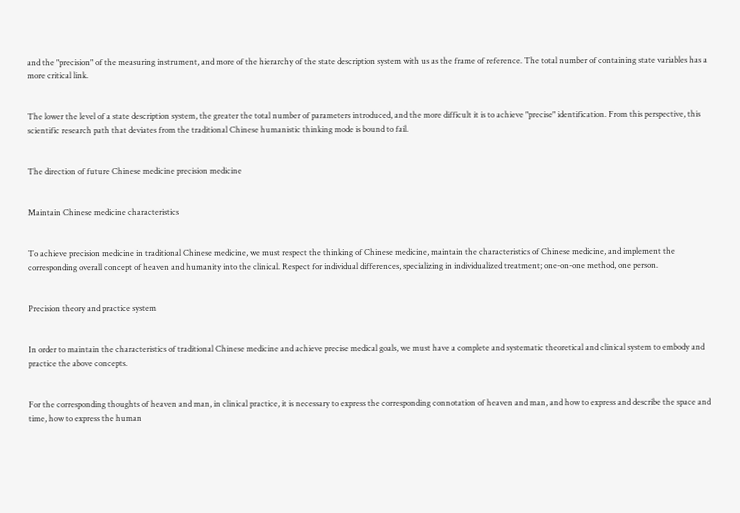and the "precision" of the measuring instrument, and more of the hierarchy of the state description system with us as the frame of reference. The total number of containing state variables has a more critical link.


The lower the level of a state description system, the greater the total number of parameters introduced, and the more difficult it is to achieve "precise" identification. From this perspective, this scientific research path that deviates from the traditional Chinese humanistic thinking mode is bound to fail.


The direction of future Chinese medicine precision medicine


Maintain Chinese medicine characteristics


To achieve precision medicine in traditional Chinese medicine, we must respect the thinking of Chinese medicine, maintain the characteristics of Chinese medicine, and implement the corresponding overall concept of heaven and humanity into the clinical. Respect for individual differences, specializing in individualized treatment; one-on-one method, one person.


Precision theory and practice system


In order to maintain the characteristics of traditional Chinese medicine and achieve precise medical goals, we must have a complete and systematic theoretical and clinical system to embody and practice the above concepts.


For the corresponding thoughts of heaven and man, in clinical practice, it is necessary to express the corresponding connotation of heaven and man, and how to express and describe the space and time, how to express the human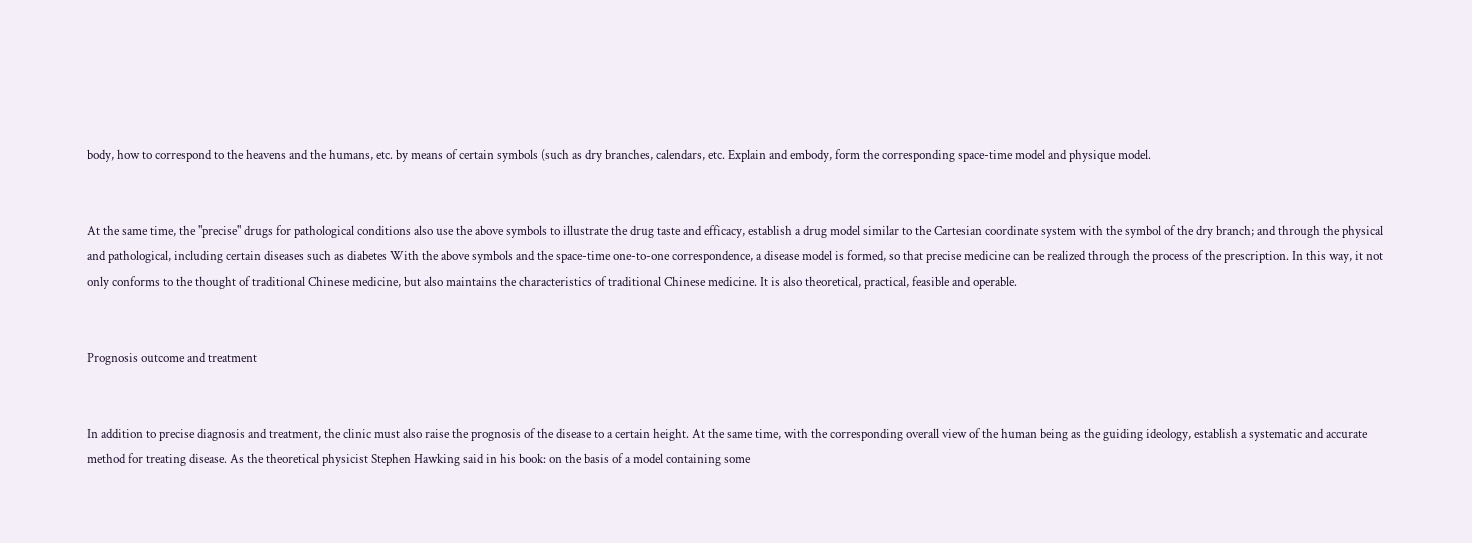body, how to correspond to the heavens and the humans, etc. by means of certain symbols (such as dry branches, calendars, etc. Explain and embody, form the corresponding space-time model and physique model.


At the same time, the "precise" drugs for pathological conditions also use the above symbols to illustrate the drug taste and efficacy, establish a drug model similar to the Cartesian coordinate system with the symbol of the dry branch; and through the physical and pathological, including certain diseases such as diabetes With the above symbols and the space-time one-to-one correspondence, a disease model is formed, so that precise medicine can be realized through the process of the prescription. In this way, it not only conforms to the thought of traditional Chinese medicine, but also maintains the characteristics of traditional Chinese medicine. It is also theoretical, practical, feasible and operable.


Prognosis outcome and treatment


In addition to precise diagnosis and treatment, the clinic must also raise the prognosis of the disease to a certain height. At the same time, with the corresponding overall view of the human being as the guiding ideology, establish a systematic and accurate method for treating disease. As the theoretical physicist Stephen Hawking said in his book: on the basis of a model containing some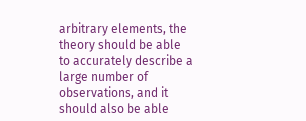arbitrary elements, the theory should be able to accurately describe a large number of observations, and it should also be able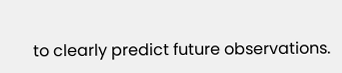to clearly predict future observations.